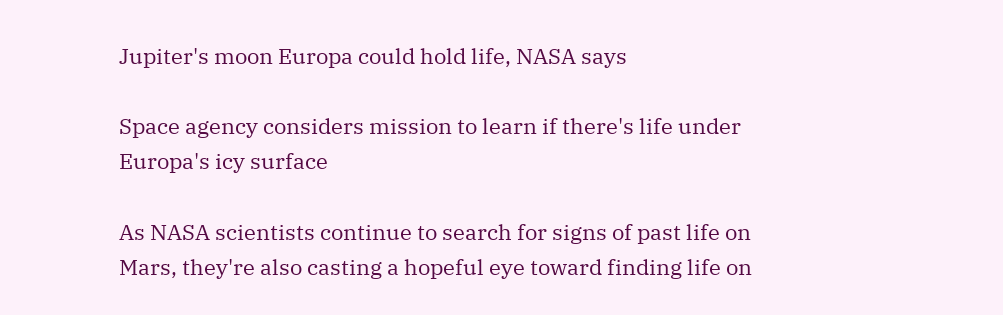Jupiter's moon Europa could hold life, NASA says

Space agency considers mission to learn if there's life under Europa's icy surface

As NASA scientists continue to search for signs of past life on Mars, they're also casting a hopeful eye toward finding life on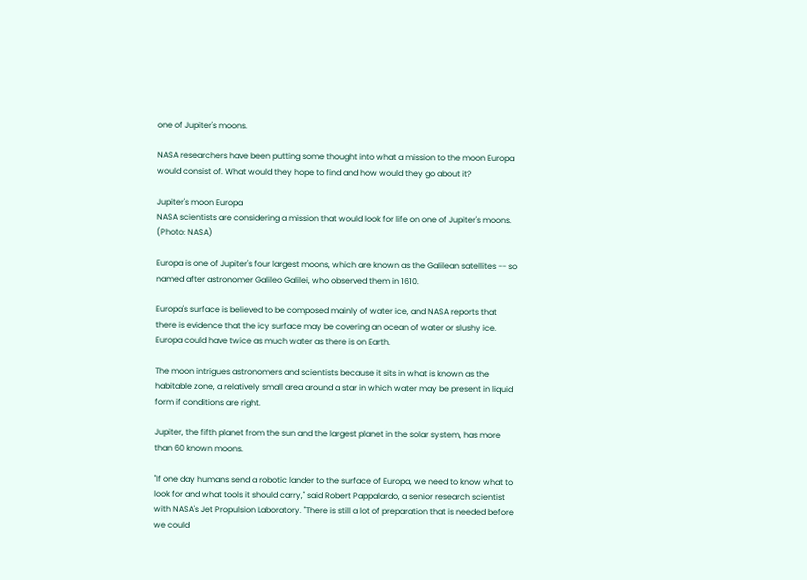one of Jupiter's moons.

NASA researchers have been putting some thought into what a mission to the moon Europa would consist of. What would they hope to find and how would they go about it?

Jupiter's moon Europa
NASA scientists are considering a mission that would look for life on one of Jupiter's moons. (Photo: NASA)

Europa is one of Jupiter's four largest moons, which are known as the Galilean satellites -- so named after astronomer Galileo Galilei, who observed them in 1610.

Europa's surface is believed to be composed mainly of water ice, and NASA reports that there is evidence that the icy surface may be covering an ocean of water or slushy ice. Europa could have twice as much water as there is on Earth.

The moon intrigues astronomers and scientists because it sits in what is known as the habitable zone, a relatively small area around a star in which water may be present in liquid form if conditions are right.

Jupiter, the fifth planet from the sun and the largest planet in the solar system, has more than 60 known moons.

"If one day humans send a robotic lander to the surface of Europa, we need to know what to look for and what tools it should carry," said Robert Pappalardo, a senior research scientist with NASA's Jet Propulsion Laboratory. "There is still a lot of preparation that is needed before we could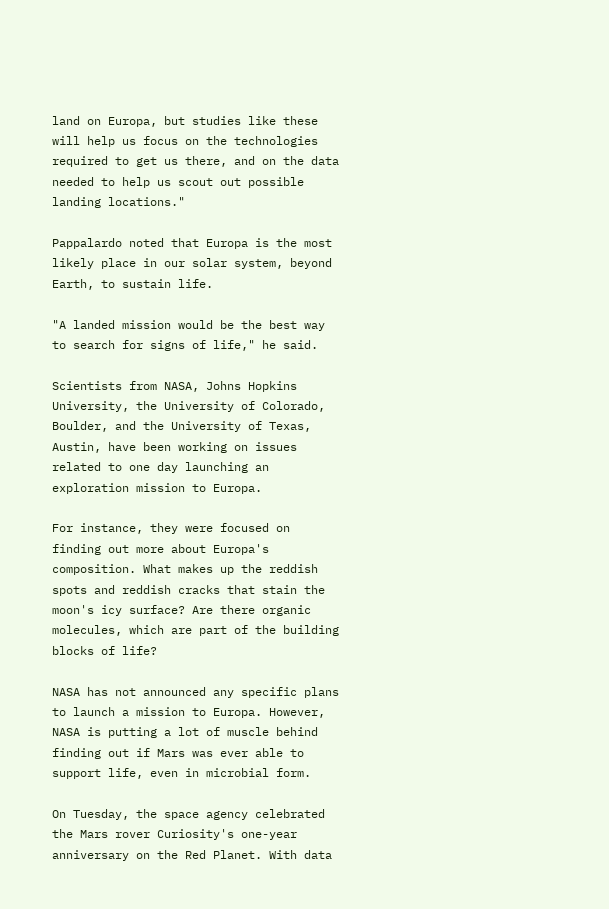land on Europa, but studies like these will help us focus on the technologies required to get us there, and on the data needed to help us scout out possible landing locations."

Pappalardo noted that Europa is the most likely place in our solar system, beyond Earth, to sustain life.

"A landed mission would be the best way to search for signs of life," he said.

Scientists from NASA, Johns Hopkins University, the University of Colorado, Boulder, and the University of Texas, Austin, have been working on issues related to one day launching an exploration mission to Europa.

For instance, they were focused on finding out more about Europa's composition. What makes up the reddish spots and reddish cracks that stain the moon's icy surface? Are there organic molecules, which are part of the building blocks of life?

NASA has not announced any specific plans to launch a mission to Europa. However, NASA is putting a lot of muscle behind finding out if Mars was ever able to support life, even in microbial form.

On Tuesday, the space agency celebrated the Mars rover Curiosity's one-year anniversary on the Red Planet. With data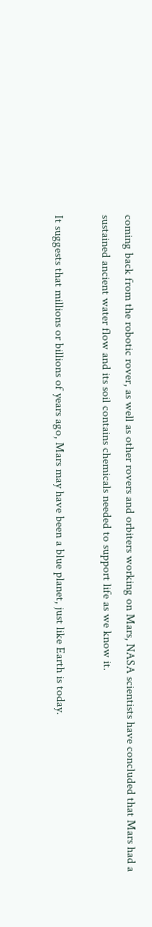coming back from the robotic rover, as well as other rovers and orbiters working on Mars, NASA scientists have concluded that Mars had a sustained ancient water flow and its soil contains chemicals needed to support life as we know it.

It suggests that millions or billions of years ago, Mars may have been a blue planet, just like Earth is today.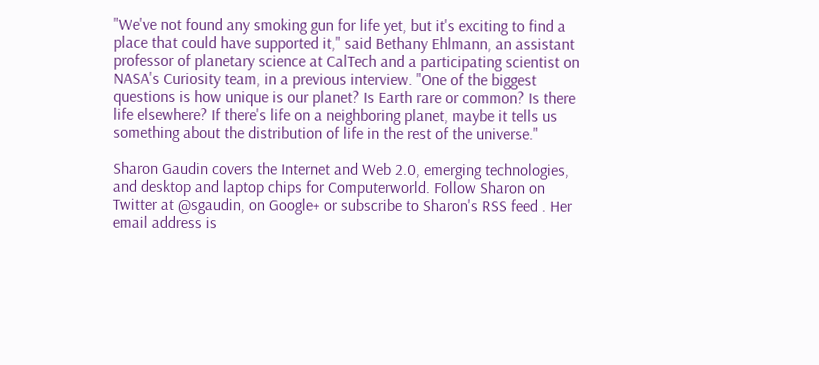"We've not found any smoking gun for life yet, but it's exciting to find a place that could have supported it," said Bethany Ehlmann, an assistant professor of planetary science at CalTech and a participating scientist on NASA's Curiosity team, in a previous interview. "One of the biggest questions is how unique is our planet? Is Earth rare or common? Is there life elsewhere? If there's life on a neighboring planet, maybe it tells us something about the distribution of life in the rest of the universe."

Sharon Gaudin covers the Internet and Web 2.0, emerging technologies, and desktop and laptop chips for Computerworld. Follow Sharon on Twitter at @sgaudin, on Google+ or subscribe to Sharon's RSS feed . Her email address is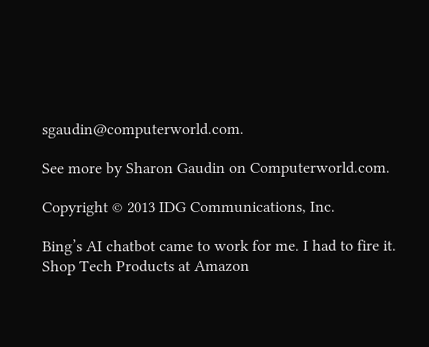sgaudin@computerworld.com.

See more by Sharon Gaudin on Computerworld.com.

Copyright © 2013 IDG Communications, Inc.

Bing’s AI chatbot came to work for me. I had to fire it.
Shop Tech Products at Amazon